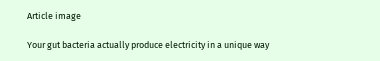Article image

Your gut bacteria actually produce electricity in a unique way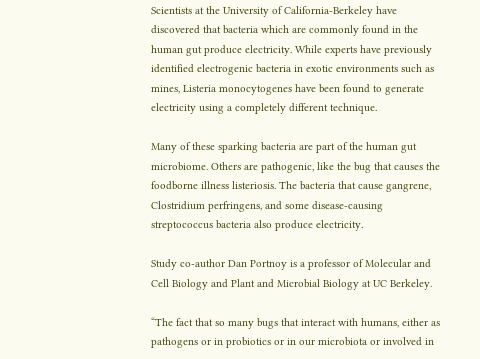Scientists at the University of California-Berkeley have discovered that bacteria which are commonly found in the human gut produce electricity. While experts have previously identified electrogenic bacteria in exotic environments such as mines, Listeria monocytogenes have been found to generate electricity using a completely different technique.

Many of these sparking bacteria are part of the human gut microbiome. Others are pathogenic, like the bug that causes the foodborne illness listeriosis. The bacteria that cause gangrene, Clostridium perfringens, and some disease-causing streptococcus bacteria also produce electricity.

Study co-author Dan Portnoy is a professor of Molecular and Cell Biology and Plant and Microbial Biology at UC Berkeley.

“The fact that so many bugs that interact with humans, either as pathogens or in probiotics or in our microbiota or involved in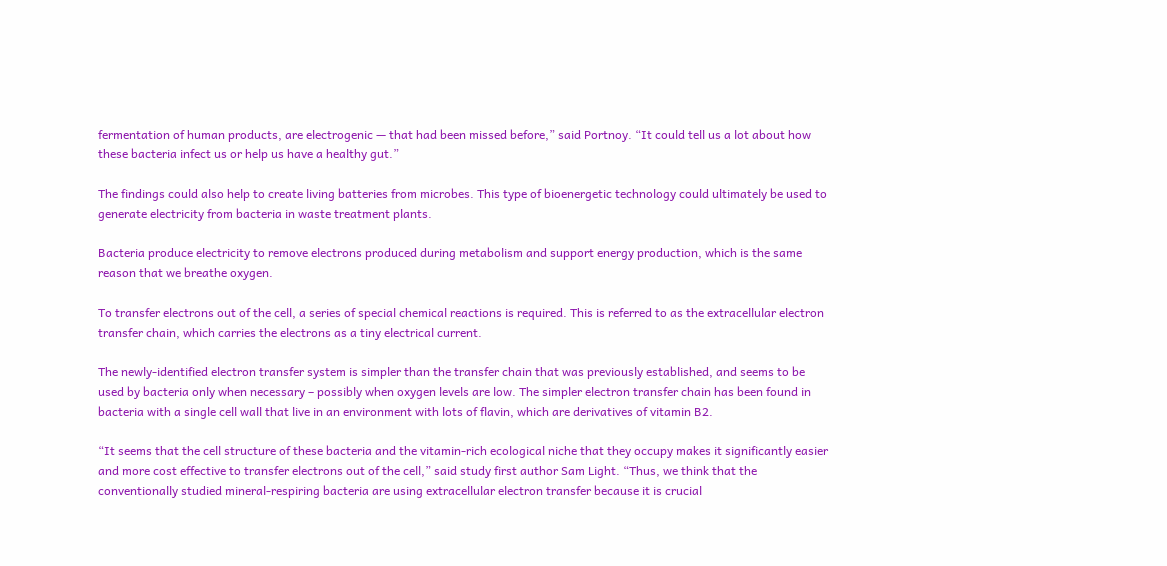fermentation of human products, are electrogenic — that had been missed before,” said Portnoy. “It could tell us a lot about how these bacteria infect us or help us have a healthy gut.”

The findings could also help to create living batteries from microbes. This type of bioenergetic technology could ultimately be used to generate electricity from bacteria in waste treatment plants.

Bacteria produce electricity to remove electrons produced during metabolism and support energy production, which is the same reason that we breathe oxygen.

To transfer electrons out of the cell, a series of special chemical reactions is required. This is referred to as the extracellular electron transfer chain, which carries the electrons as a tiny electrical current.

The newly-identified electron transfer system is simpler than the transfer chain that was previously established, and seems to be used by bacteria only when necessary – possibly when oxygen levels are low. The simpler electron transfer chain has been found in bacteria with a single cell wall that live in an environment with lots of flavin, which are derivatives of vitamin B2.

“It seems that the cell structure of these bacteria and the vitamin-rich ecological niche that they occupy makes it significantly easier and more cost effective to transfer electrons out of the cell,” said study first author Sam Light. “Thus, we think that the conventionally studied mineral-respiring bacteria are using extracellular electron transfer because it is crucial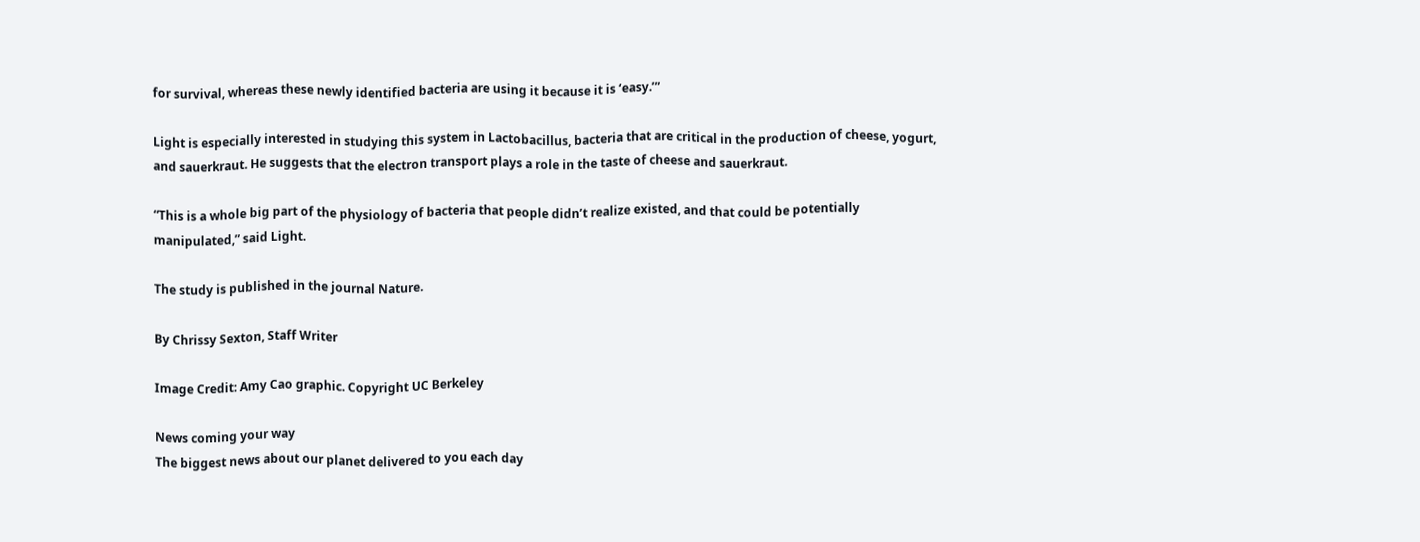for survival, whereas these newly identified bacteria are using it because it is ‘easy.’”

Light is especially interested in studying this system in Lactobacillus, bacteria that are critical in the production of cheese, yogurt, and sauerkraut. He suggests that the electron transport plays a role in the taste of cheese and sauerkraut.

“This is a whole big part of the physiology of bacteria that people didn’t realize existed, and that could be potentially manipulated,” said Light.

The study is published in the journal Nature.

By Chrissy Sexton, Staff Writer

Image Credit: Amy Cao graphic. Copyright UC Berkeley

News coming your way
The biggest news about our planet delivered to you each day